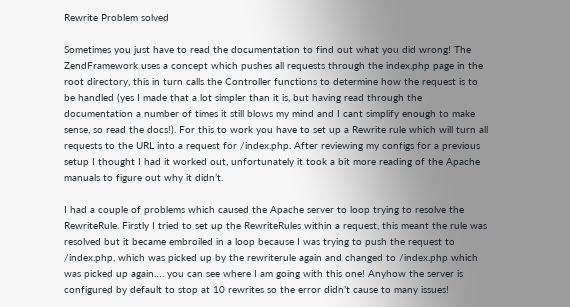Rewrite Problem solved

Sometimes you just have to read the documentation to find out what you did wrong! The ZendFramework uses a concept which pushes all requests through the index.php page in the root directory, this in turn calls the Controller functions to determine how the request is to be handled (yes I made that a lot simpler than it is, but having read through the documentation a number of times it still blows my mind and I cant simplify enough to make sense, so read the docs!). For this to work you have to set up a Rewrite rule which will turn all requests to the URL into a request for /index.php. After reviewing my configs for a previous setup I thought I had it worked out, unfortunately it took a bit more reading of the Apache manuals to figure out why it didn’t.

I had a couple of problems which caused the Apache server to loop trying to resolve the RewriteRule. Firstly I tried to set up the RewriteRules within a request, this meant the rule was resolved but it became embroiled in a loop because I was trying to push the request to /index.php, which was picked up by the rewriterule again and changed to /index.php which was picked up again…. you can see where I am going with this one! Anyhow the server is configured by default to stop at 10 rewrites so the error didn’t cause to many issues!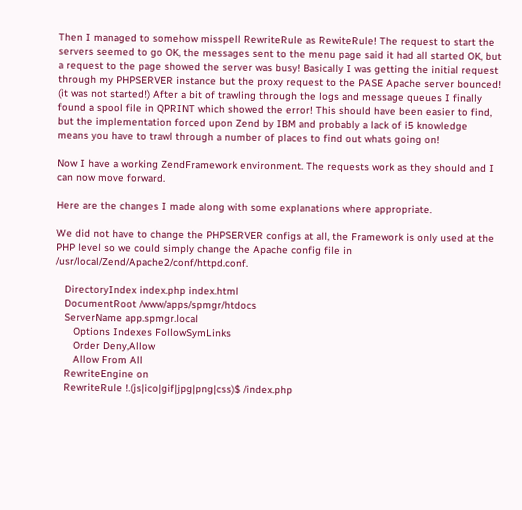Then I managed to somehow misspell RewriteRule as RewiteRule! The request to start the servers seemed to go OK, the messages sent to the menu page said it had all started OK, but a request to the page showed the server was busy! Basically I was getting the initial request through my PHPSERVER instance but the proxy request to the PASE Apache server bounced! (it was not started!) After a bit of trawling through the logs and message queues I finally found a spool file in QPRINT which showed the error! This should have been easier to find, but the implementation forced upon Zend by IBM and probably a lack of i5 knowledge means you have to trawl through a number of places to find out whats going on!

Now I have a working ZendFramework environment. The requests work as they should and I can now move forward.

Here are the changes I made along with some explanations where appropriate.

We did not have to change the PHPSERVER configs at all, the Framework is only used at the PHP level so we could simply change the Apache config file in /usr/local/Zend/Apache2/conf/httpd.conf.

   DirectoryIndex index.php index.html
   DocumentRoot /www/apps/spmgr/htdocs
   ServerName app.spmgr.local
      Options Indexes FollowSymLinks
      Order Deny,Allow
      Allow From All
   RewriteEngine on
   RewriteRule !.(js|ico|gif|jpg|png|css)$ /index.php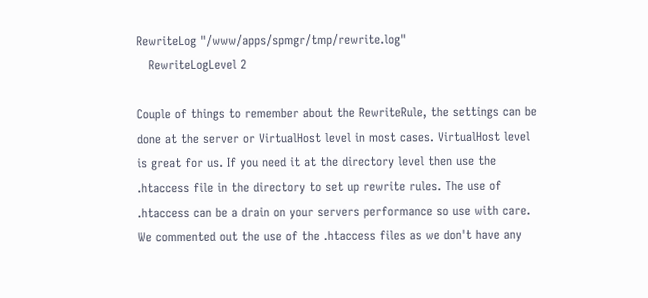RewriteLog "/www/apps/spmgr/tmp/rewrite.log"
   RewriteLogLevel 2

Couple of things to remember about the RewriteRule, the settings can be done at the server or VirtualHost level in most cases. VirtualHost level is great for us. If you need it at the directory level then use the .htaccess file in the directory to set up rewrite rules. The use of .htaccess can be a drain on your servers performance so use with care. We commented out the use of the .htaccess files as we don't have any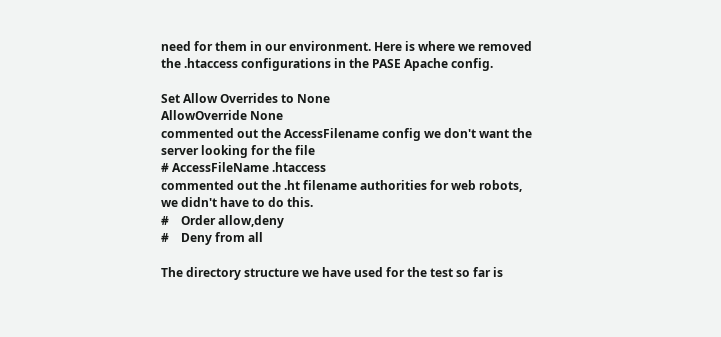need for them in our environment. Here is where we removed the .htaccess configurations in the PASE Apache config.

Set Allow Overrides to None
AllowOverride None
commented out the AccessFilename config we don't want the server looking for the file
# AccessFileName .htaccess
commented out the .ht filename authorities for web robots, we didn't have to do this.
#    Order allow,deny
#    Deny from all

The directory structure we have used for the test so far is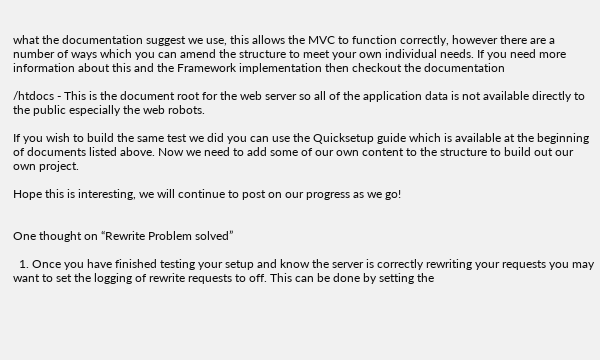what the documentation suggest we use, this allows the MVC to function correctly, however there are a number of ways which you can amend the structure to meet your own individual needs. If you need more information about this and the Framework implementation then checkout the documentation

/htdocs - This is the document root for the web server so all of the application data is not available directly to the public especially the web robots.

If you wish to build the same test we did you can use the Quicksetup guide which is available at the beginning of documents listed above. Now we need to add some of our own content to the structure to build out our own project.

Hope this is interesting, we will continue to post on our progress as we go!


One thought on “Rewrite Problem solved”

  1. Once you have finished testing your setup and know the server is correctly rewriting your requests you may want to set the logging of rewrite requests to off. This can be done by setting the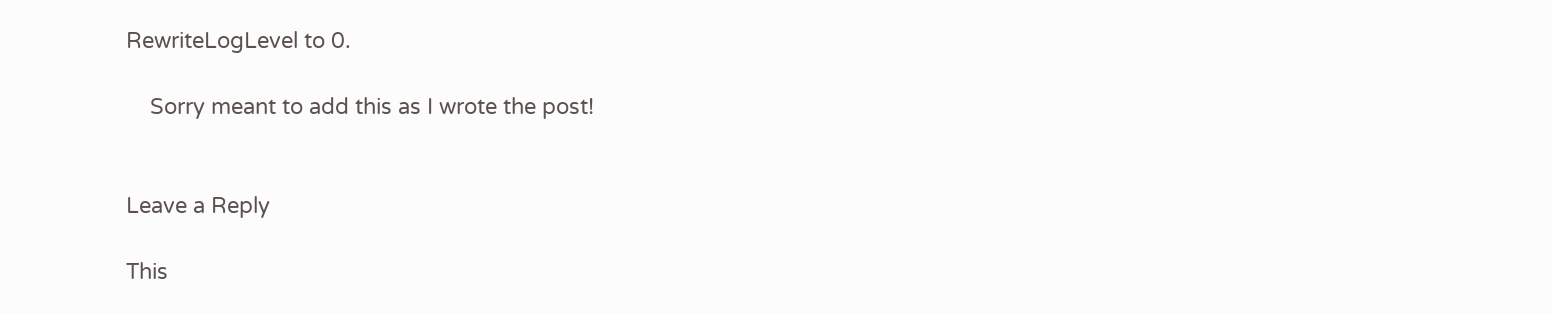RewriteLogLevel to 0.

    Sorry meant to add this as I wrote the post!


Leave a Reply

This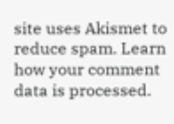site uses Akismet to reduce spam. Learn how your comment data is processed.